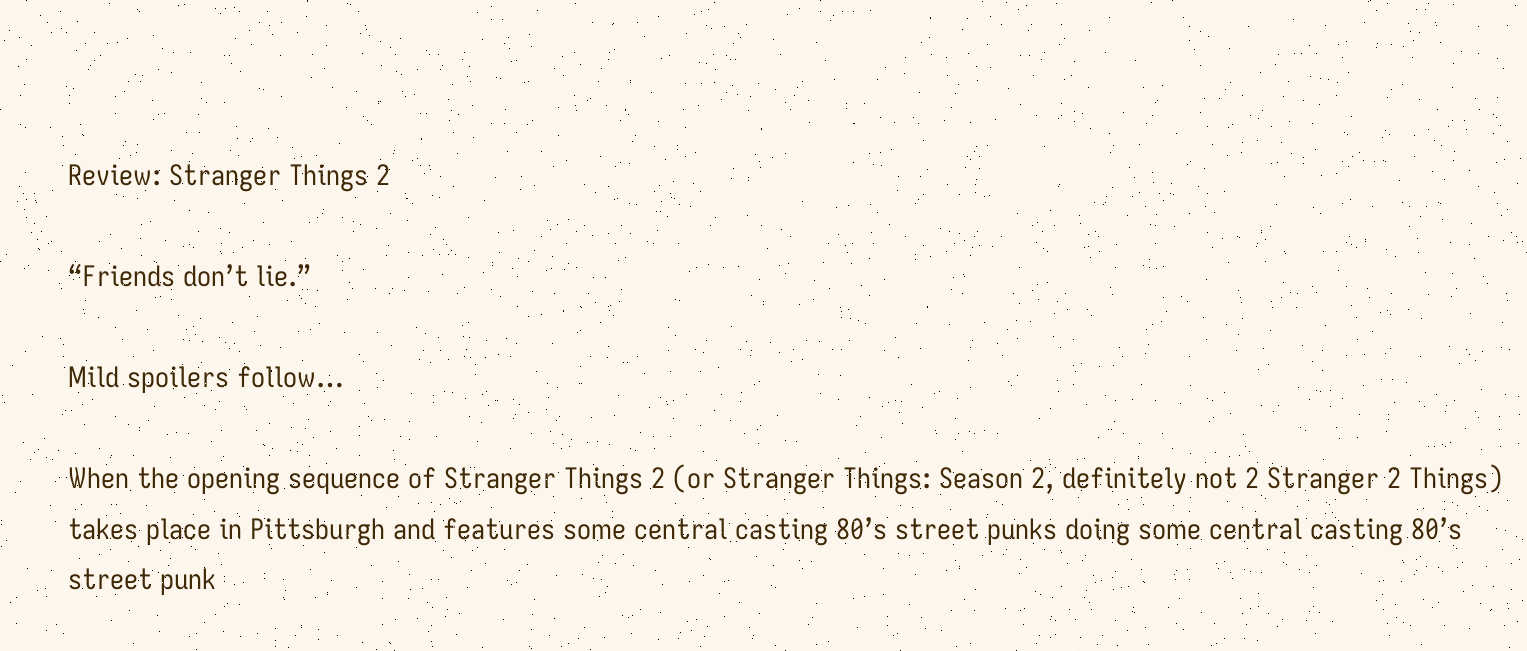Review: Stranger Things 2

“Friends don’t lie.”

Mild spoilers follow…

When the opening sequence of Stranger Things 2 (or Stranger Things: Season 2, definitely not 2 Stranger 2 Things) takes place in Pittsburgh and features some central casting 80’s street punks doing some central casting 80’s street punk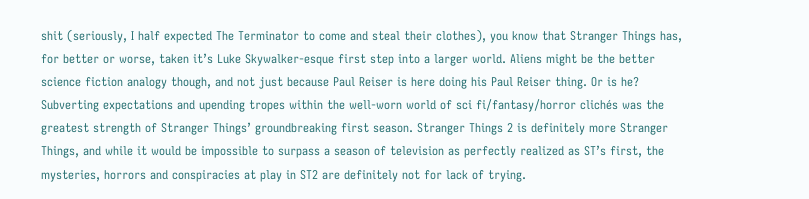shit (seriously, I half expected The Terminator to come and steal their clothes), you know that Stranger Things has, for better or worse, taken it’s Luke Skywalker-esque first step into a larger world. Aliens might be the better science fiction analogy though, and not just because Paul Reiser is here doing his Paul Reiser thing. Or is he? Subverting expectations and upending tropes within the well-worn world of sci fi/fantasy/horror clichés was the greatest strength of Stranger Things’ groundbreaking first season. Stranger Things 2 is definitely more Stranger Things, and while it would be impossible to surpass a season of television as perfectly realized as ST’s first, the mysteries, horrors and conspiracies at play in ST2 are definitely not for lack of trying.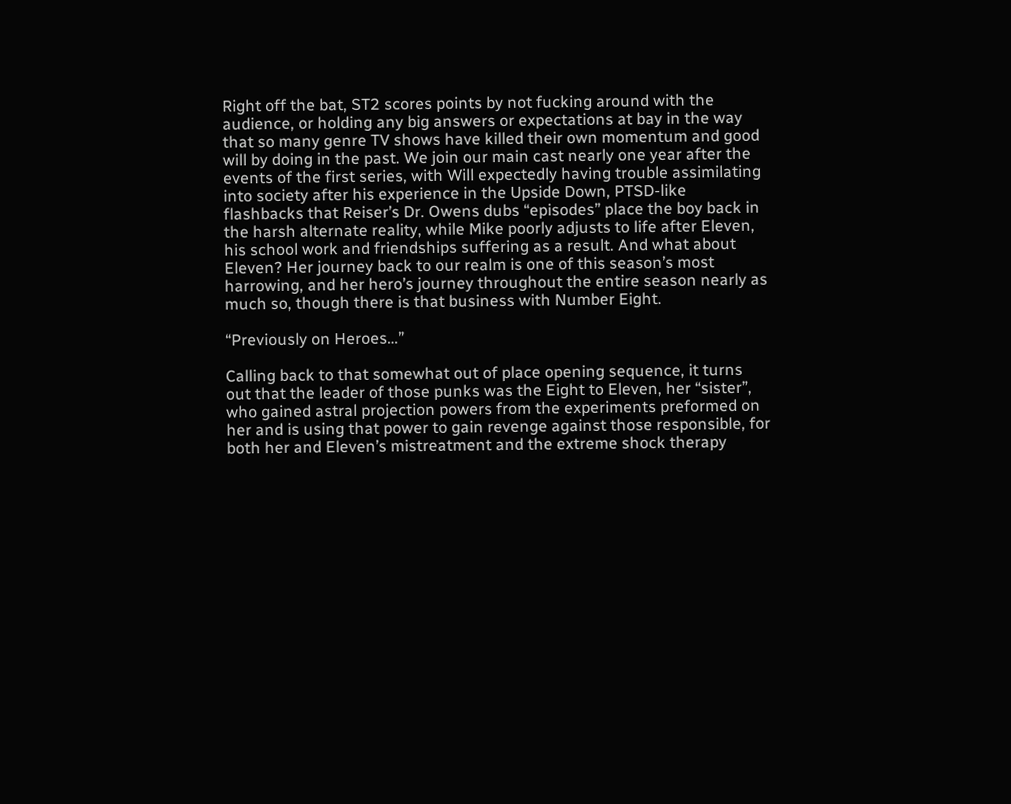Right off the bat, ST2 scores points by not fucking around with the audience, or holding any big answers or expectations at bay in the way that so many genre TV shows have killed their own momentum and good will by doing in the past. We join our main cast nearly one year after the events of the first series, with Will expectedly having trouble assimilating into society after his experience in the Upside Down, PTSD-like flashbacks that Reiser’s Dr. Owens dubs “episodes” place the boy back in the harsh alternate reality, while Mike poorly adjusts to life after Eleven, his school work and friendships suffering as a result. And what about Eleven? Her journey back to our realm is one of this season’s most harrowing, and her hero’s journey throughout the entire season nearly as much so, though there is that business with Number Eight.

“Previously on Heroes…”

Calling back to that somewhat out of place opening sequence, it turns out that the leader of those punks was the Eight to Eleven, her “sister”, who gained astral projection powers from the experiments preformed on her and is using that power to gain revenge against those responsible, for both her and Eleven’s mistreatment and the extreme shock therapy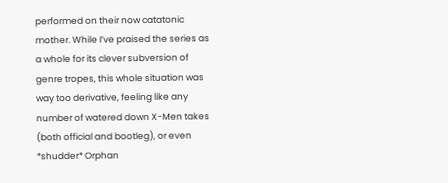performed on their now catatonic mother. While I’ve praised the series as a whole for its clever subversion of genre tropes, this whole situation was way too derivative, feeling like any number of watered down X-Men takes (both official and bootleg), or even *shudder* Orphan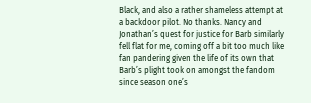Black, and also a rather shameless attempt at a backdoor pilot. No thanks. Nancy and Jonathan’s quest for justice for Barb similarly fell flat for me, coming off a bit too much like fan pandering given the life of its own that Barb’s plight took on amongst the fandom since season one’s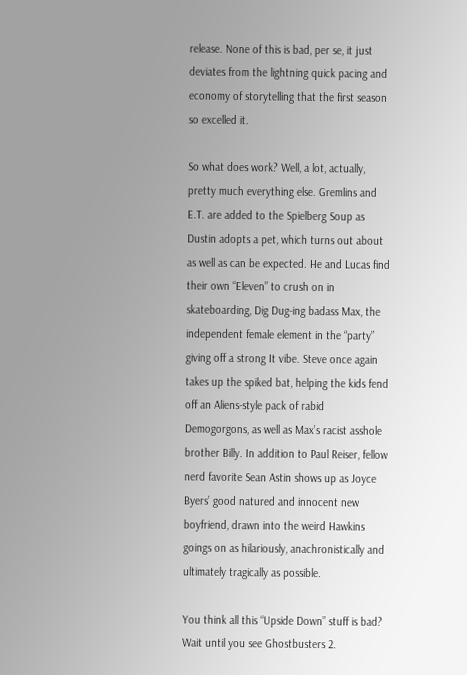release. None of this is bad, per se, it just deviates from the lightning quick pacing and economy of storytelling that the first season so excelled it.

So what does work? Well, a lot, actually, pretty much everything else. Gremlins and E.T. are added to the Spielberg Soup as Dustin adopts a pet, which turns out about as well as can be expected. He and Lucas find their own “Eleven” to crush on in skateboarding, Dig Dug-ing badass Max, the independent female element in the “party” giving off a strong It vibe. Steve once again takes up the spiked bat, helping the kids fend off an Aliens-style pack of rabid Demogorgons, as well as Max’s racist asshole brother Billy. In addition to Paul Reiser, fellow nerd favorite Sean Astin shows up as Joyce Byers’ good natured and innocent new boyfriend, drawn into the weird Hawkins goings on as hilariously, anachronistically and ultimately tragically as possible.

You think all this “Upside Down” stuff is bad? Wait until you see Ghostbusters 2.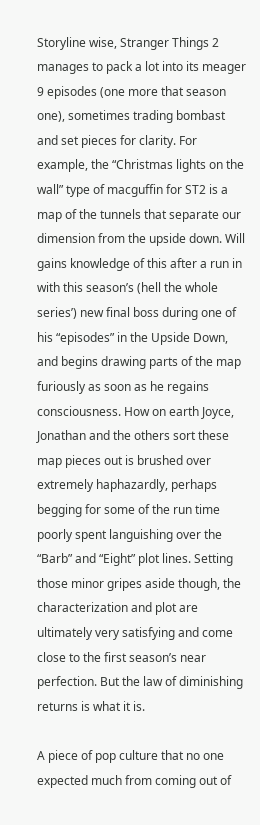Storyline wise, Stranger Things 2 manages to pack a lot into its meager 9 episodes (one more that season one), sometimes trading bombast and set pieces for clarity. For example, the “Christmas lights on the wall” type of macguffin for ST2 is a map of the tunnels that separate our dimension from the upside down. Will gains knowledge of this after a run in with this season’s (hell the whole series’) new final boss during one of his “episodes” in the Upside Down, and begins drawing parts of the map furiously as soon as he regains consciousness. How on earth Joyce, Jonathan and the others sort these map pieces out is brushed over extremely haphazardly, perhaps begging for some of the run time poorly spent languishing over the “Barb” and “Eight” plot lines. Setting those minor gripes aside though, the characterization and plot are ultimately very satisfying and come close to the first season’s near perfection. But the law of diminishing returns is what it is.

A piece of pop culture that no one expected much from coming out of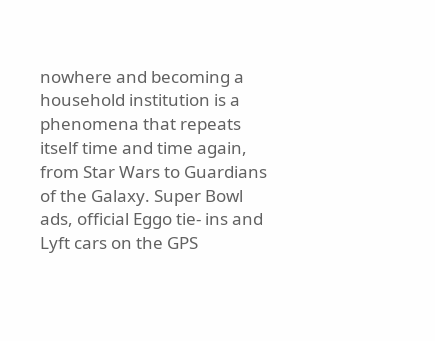nowhere and becoming a household institution is a phenomena that repeats itself time and time again, from Star Wars to Guardians of the Galaxy. Super Bowl ads, official Eggo tie- ins and Lyft cars on the GPS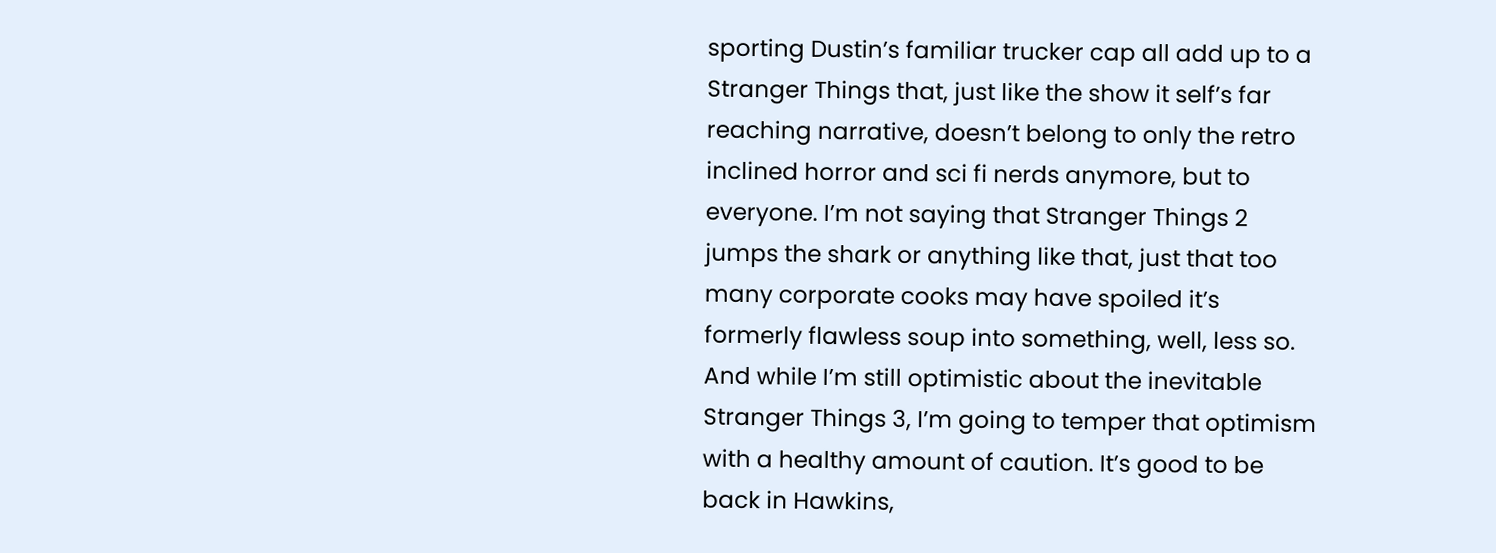sporting Dustin’s familiar trucker cap all add up to a Stranger Things that, just like the show it self’s far reaching narrative, doesn’t belong to only the retro inclined horror and sci fi nerds anymore, but to everyone. I’m not saying that Stranger Things 2 jumps the shark or anything like that, just that too many corporate cooks may have spoiled it’s formerly flawless soup into something, well, less so. And while I’m still optimistic about the inevitable Stranger Things 3, I’m going to temper that optimism with a healthy amount of caution. It’s good to be back in Hawkins,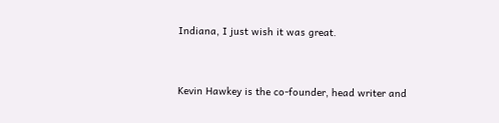Indiana, I just wish it was great.



Kevin Hawkey is the co-founder, head writer and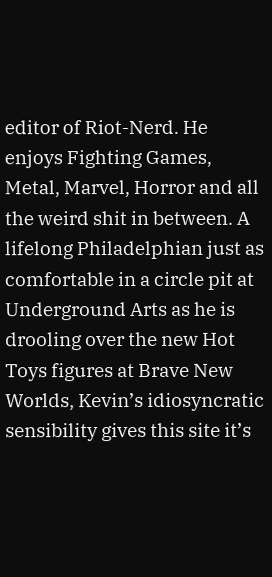editor of Riot-Nerd. He enjoys Fighting Games, Metal, Marvel, Horror and all the weird shit in between. A lifelong Philadelphian just as comfortable in a circle pit at Underground Arts as he is drooling over the new Hot Toys figures at Brave New Worlds, Kevin’s idiosyncratic sensibility gives this site it’s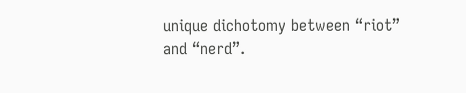unique dichotomy between “riot” and “nerd”.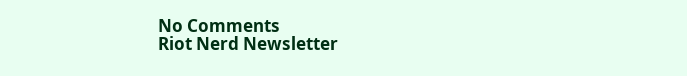No Comments
Riot Nerd Newsletter